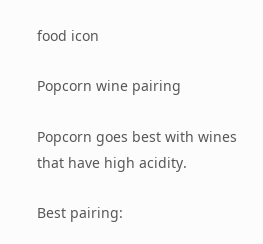food icon

Popcorn wine pairing

Popcorn goes best with wines that have high acidity.

Best pairing: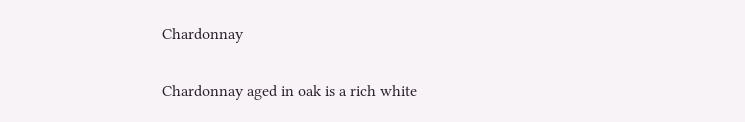Chardonnay

Chardonnay aged in oak is a rich white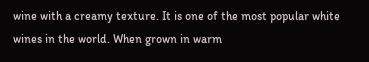wine with a creamy texture. It is one of the most popular white wines in the world. When grown in warm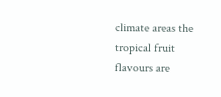climate areas the tropical fruit flavours are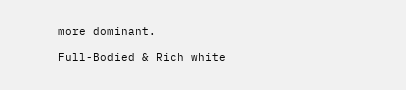more dominant.

Full-Bodied & Rich white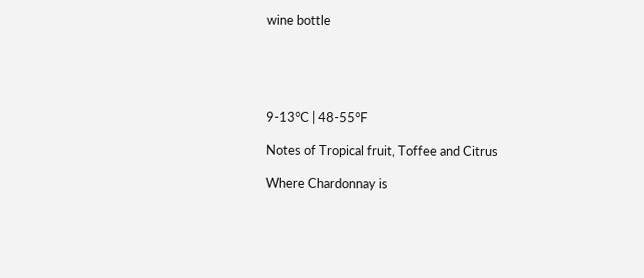wine bottle





9-13°C | 48-55°F

Notes of Tropical fruit, Toffee and Citrus

Where Chardonnay is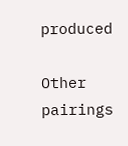produced

Other pairings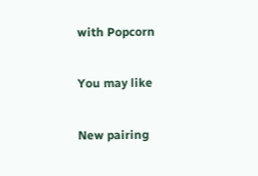with Popcorn

You may like

New pairing